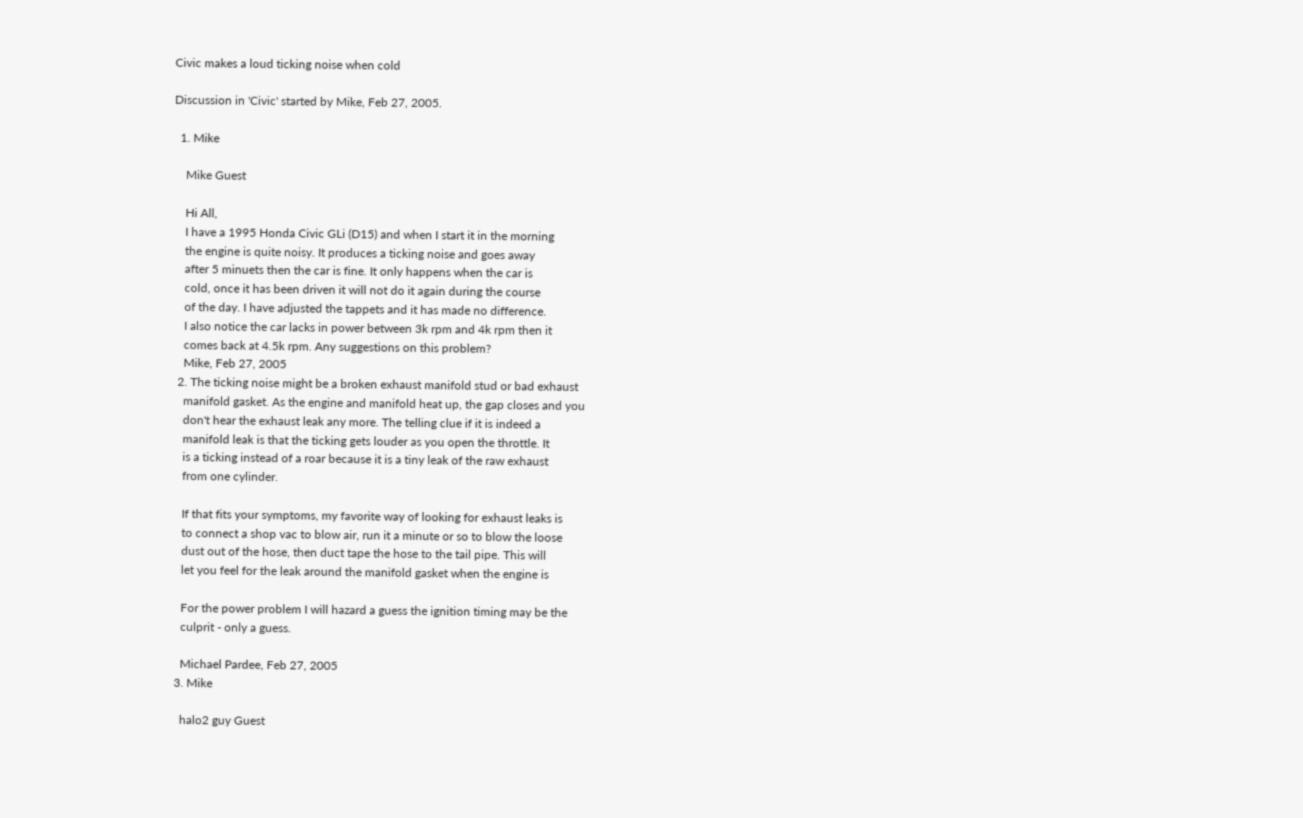Civic makes a loud ticking noise when cold

Discussion in 'Civic' started by Mike, Feb 27, 2005.

  1. Mike

    Mike Guest

    Hi All,
    I have a 1995 Honda Civic GLi (D15) and when I start it in the morning
    the engine is quite noisy. It produces a ticking noise and goes away
    after 5 minuets then the car is fine. It only happens when the car is
    cold, once it has been driven it will not do it again during the course
    of the day. I have adjusted the tappets and it has made no difference.
    I also notice the car lacks in power between 3k rpm and 4k rpm then it
    comes back at 4.5k rpm. Any suggestions on this problem?
    Mike, Feb 27, 2005
  2. The ticking noise might be a broken exhaust manifold stud or bad exhaust
    manifold gasket. As the engine and manifold heat up, the gap closes and you
    don't hear the exhaust leak any more. The telling clue if it is indeed a
    manifold leak is that the ticking gets louder as you open the throttle. It
    is a ticking instead of a roar because it is a tiny leak of the raw exhaust
    from one cylinder.

    If that fits your symptoms, my favorite way of looking for exhaust leaks is
    to connect a shop vac to blow air, run it a minute or so to blow the loose
    dust out of the hose, then duct tape the hose to the tail pipe. This will
    let you feel for the leak around the manifold gasket when the engine is

    For the power problem I will hazard a guess the ignition timing may be the
    culprit - only a guess.

    Michael Pardee, Feb 27, 2005
  3. Mike

    halo2 guy Guest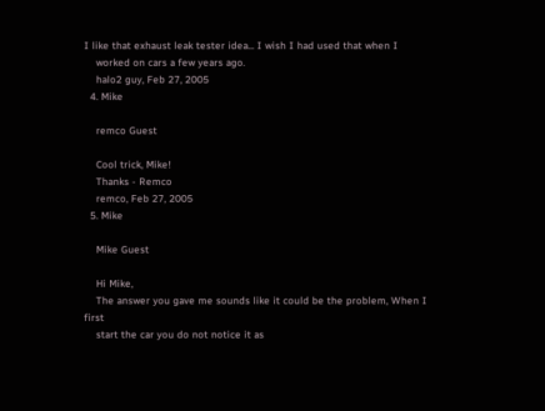I like that exhaust leak tester idea... I wish I had used that when I
    worked on cars a few years ago.
    halo2 guy, Feb 27, 2005
  4. Mike

    remco Guest

    Cool trick, Mike!
    Thanks - Remco
    remco, Feb 27, 2005
  5. Mike

    Mike Guest

    Hi Mike,
    The answer you gave me sounds like it could be the problem, When I first
    start the car you do not notice it as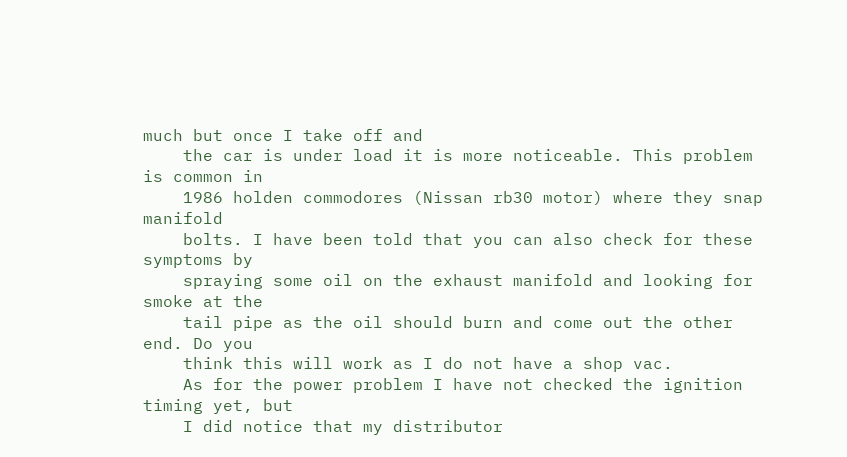much but once I take off and
    the car is under load it is more noticeable. This problem is common in
    1986 holden commodores (Nissan rb30 motor) where they snap manifold
    bolts. I have been told that you can also check for these symptoms by
    spraying some oil on the exhaust manifold and looking for smoke at the
    tail pipe as the oil should burn and come out the other end. Do you
    think this will work as I do not have a shop vac.
    As for the power problem I have not checked the ignition timing yet, but
    I did notice that my distributor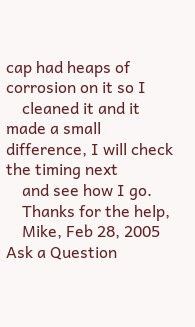cap had heaps of corrosion on it so I
    cleaned it and it made a small difference, I will check the timing next
    and see how I go.
    Thanks for the help,
    Mike, Feb 28, 2005
Ask a Question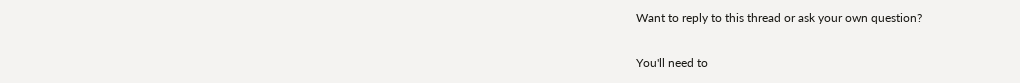Want to reply to this thread or ask your own question?

You'll need to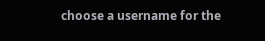choose a username for the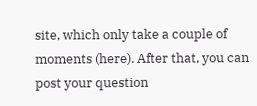site, which only take a couple of moments (here). After that, you can post your question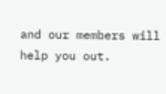and our members will help you out.